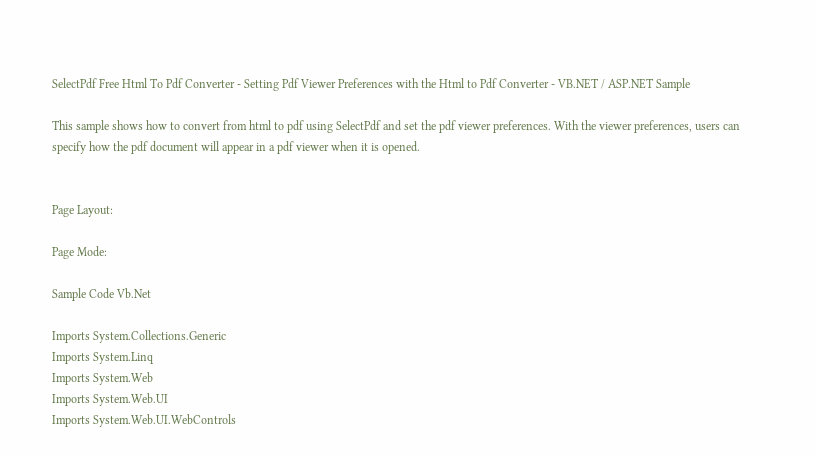SelectPdf Free Html To Pdf Converter - Setting Pdf Viewer Preferences with the Html to Pdf Converter - VB.NET / ASP.NET Sample

This sample shows how to convert from html to pdf using SelectPdf and set the pdf viewer preferences. With the viewer preferences, users can specify how the pdf document will appear in a pdf viewer when it is opened.


Page Layout:

Page Mode:

Sample Code Vb.Net

Imports System.Collections.Generic
Imports System.Linq
Imports System.Web
Imports System.Web.UI
Imports System.Web.UI.WebControls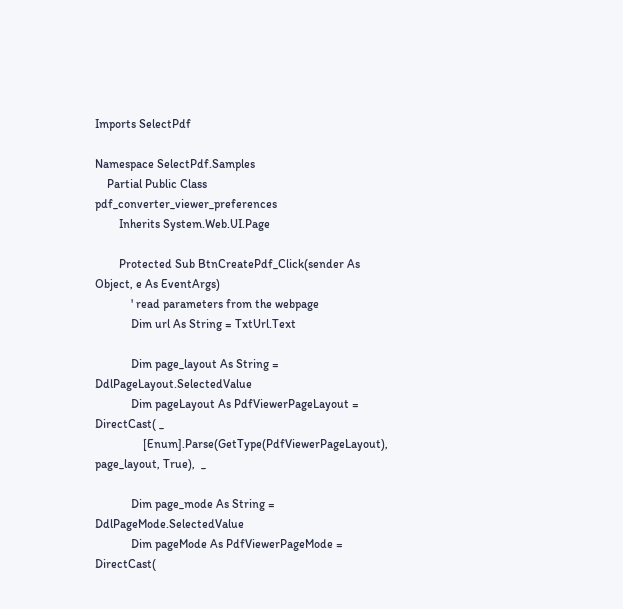Imports SelectPdf

Namespace SelectPdf.Samples
    Partial Public Class pdf_converter_viewer_preferences
        Inherits System.Web.UI.Page

        Protected Sub BtnCreatePdf_Click(sender As Object, e As EventArgs)
            ' read parameters from the webpage
            Dim url As String = TxtUrl.Text

            Dim page_layout As String = DdlPageLayout.SelectedValue
            Dim pageLayout As PdfViewerPageLayout = DirectCast( _
                [Enum].Parse(GetType(PdfViewerPageLayout), page_layout, True),  _

            Dim page_mode As String = DdlPageMode.SelectedValue
            Dim pageMode As PdfViewerPageMode = DirectCast(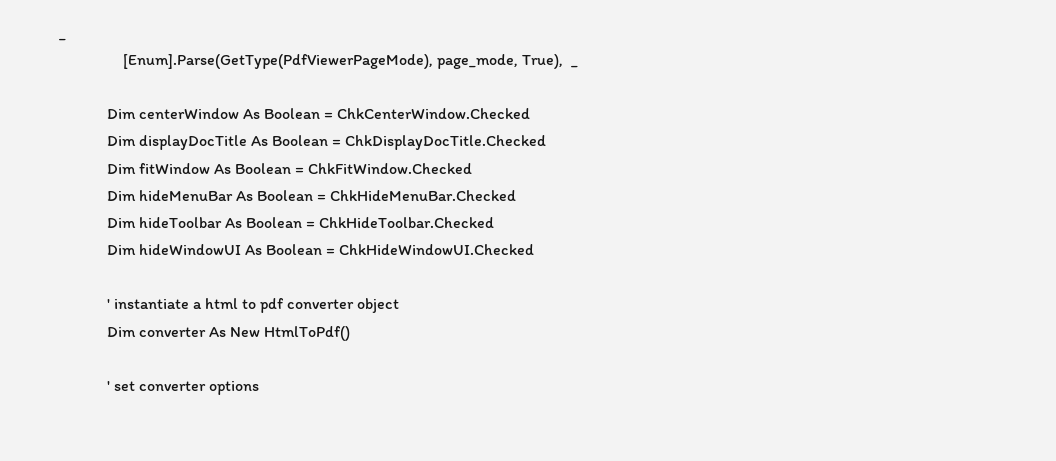_
                [Enum].Parse(GetType(PdfViewerPageMode), page_mode, True),  _

            Dim centerWindow As Boolean = ChkCenterWindow.Checked
            Dim displayDocTitle As Boolean = ChkDisplayDocTitle.Checked
            Dim fitWindow As Boolean = ChkFitWindow.Checked
            Dim hideMenuBar As Boolean = ChkHideMenuBar.Checked
            Dim hideToolbar As Boolean = ChkHideToolbar.Checked
            Dim hideWindowUI As Boolean = ChkHideWindowUI.Checked

            ' instantiate a html to pdf converter object
            Dim converter As New HtmlToPdf()

            ' set converter options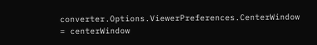converter.Options.ViewerPreferences.CenterWindow = centerWindow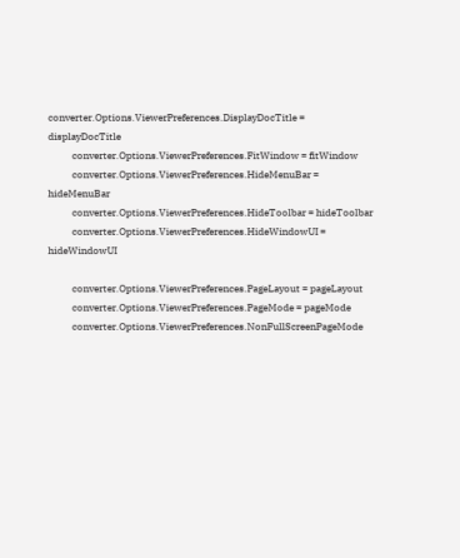converter.Options.ViewerPreferences.DisplayDocTitle = displayDocTitle
            converter.Options.ViewerPreferences.FitWindow = fitWindow
            converter.Options.ViewerPreferences.HideMenuBar = hideMenuBar
            converter.Options.ViewerPreferences.HideToolbar = hideToolbar
            converter.Options.ViewerPreferences.HideWindowUI = hideWindowUI

            converter.Options.ViewerPreferences.PageLayout = pageLayout
            converter.Options.ViewerPreferences.PageMode = pageMode
            converter.Options.ViewerPreferences.NonFullScreenPageMode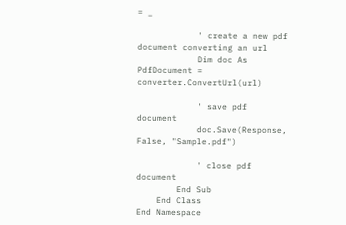= _

            ' create a new pdf document converting an url
            Dim doc As PdfDocument = converter.ConvertUrl(url)

            ' save pdf document
            doc.Save(Response, False, "Sample.pdf")

            ' close pdf document
        End Sub
    End Class
End Namespace